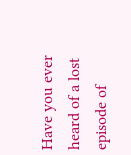Have you ever heard of a lost episode of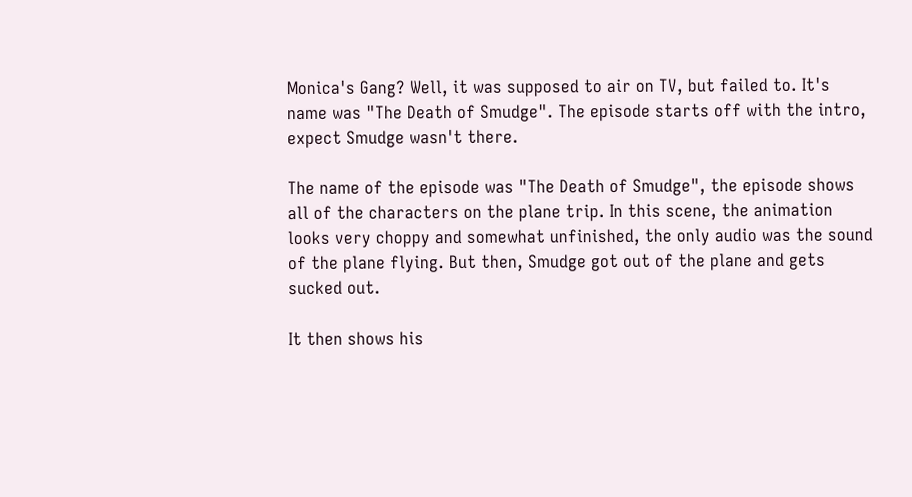Monica's Gang? Well, it was supposed to air on TV, but failed to. It's name was "The Death of Smudge". The episode starts off with the intro, expect Smudge wasn't there.

The name of the episode was "The Death of Smudge", the episode shows all of the characters on the plane trip. In this scene, the animation looks very choppy and somewhat unfinished, the only audio was the sound of the plane flying. But then, Smudge got out of the plane and gets sucked out.

It then shows his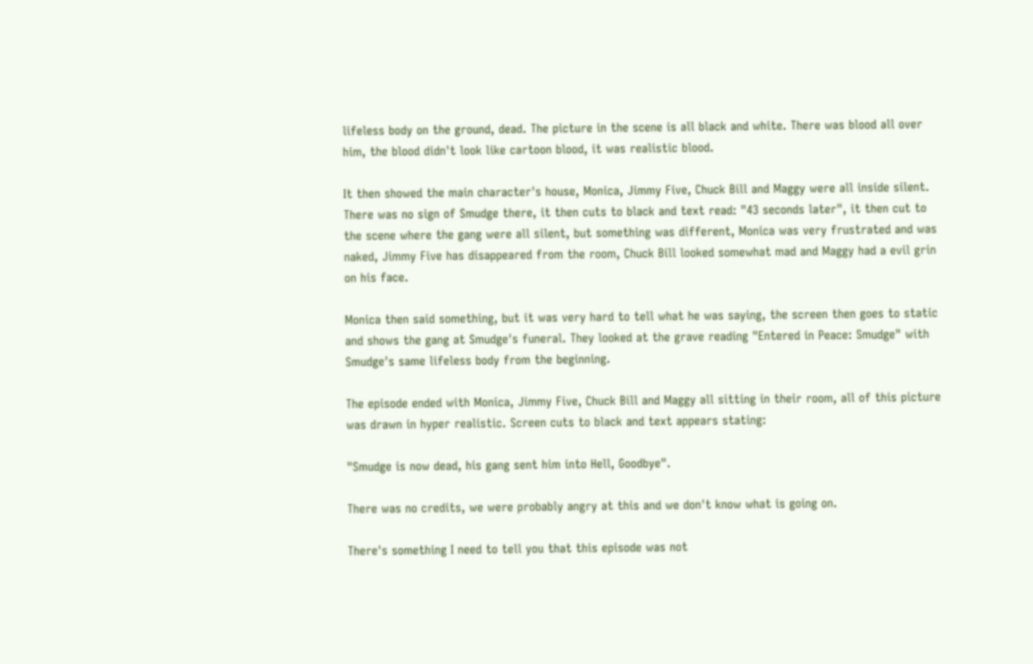lifeless body on the ground, dead. The picture in the scene is all black and white. There was blood all over him, the blood didn't look like cartoon blood, it was realistic blood.

It then showed the main character's house, Monica, Jimmy Five, Chuck Bill and Maggy were all inside silent. There was no sign of Smudge there, it then cuts to black and text read: "43 seconds later", it then cut to the scene where the gang were all silent, but something was different, Monica was very frustrated and was naked, Jimmy Five has disappeared from the room, Chuck Bill looked somewhat mad and Maggy had a evil grin on his face.

Monica then said something, but it was very hard to tell what he was saying, the screen then goes to static and shows the gang at Smudge's funeral. They looked at the grave reading "Entered in Peace: Smudge" with Smudge's same lifeless body from the beginning.

The episode ended with Monica, Jimmy Five, Chuck Bill and Maggy all sitting in their room, all of this picture was drawn in hyper realistic. Screen cuts to black and text appears stating:

"Smudge is now dead, his gang sent him into Hell, Goodbye".

There was no credits, we were probably angry at this and we don't know what is going on.

There's something I need to tell you that this episode was not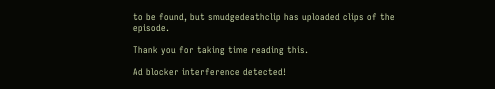to be found, but smudgedeathclip has uploaded clips of the episode.

Thank you for taking time reading this.

Ad blocker interference detected!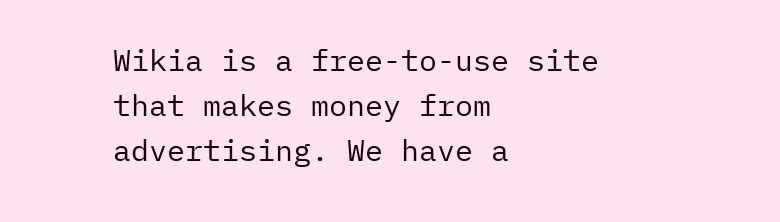Wikia is a free-to-use site that makes money from advertising. We have a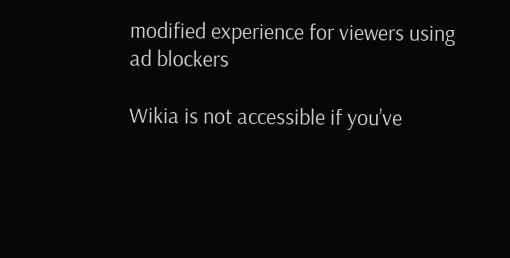modified experience for viewers using ad blockers

Wikia is not accessible if you’ve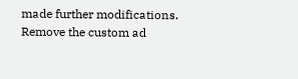made further modifications. Remove the custom ad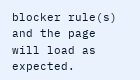blocker rule(s) and the page will load as expected.